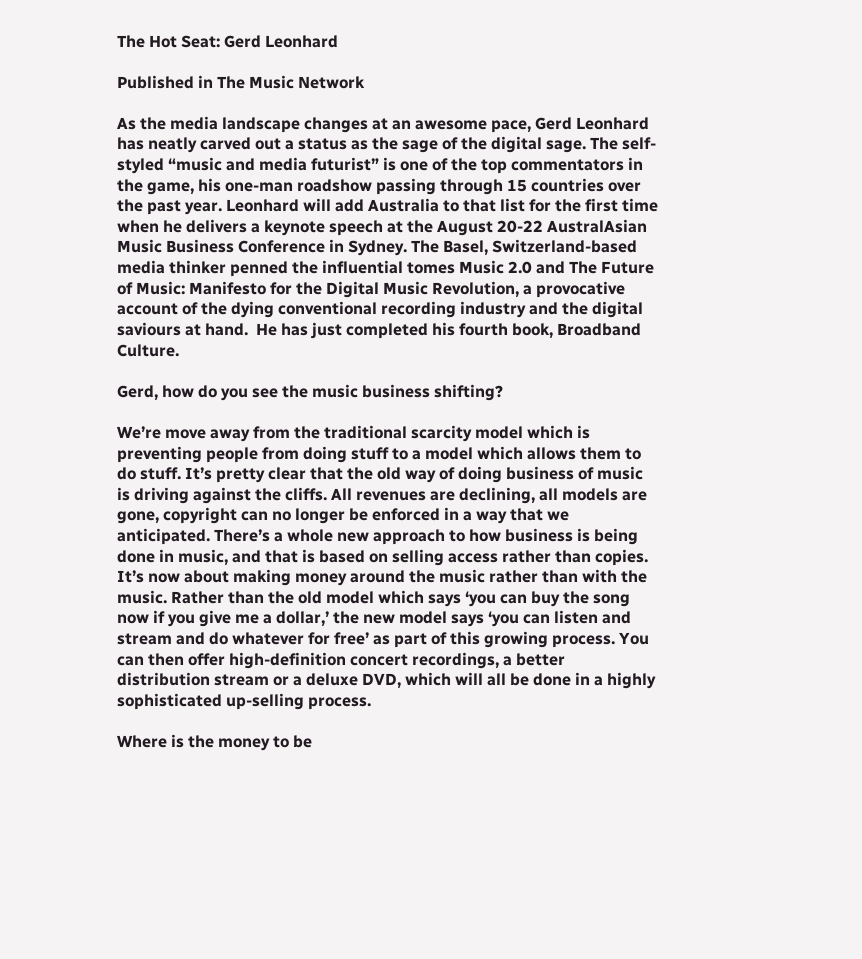The Hot Seat: Gerd Leonhard

Published in The Music Network

As the media landscape changes at an awesome pace, Gerd Leonhard has neatly carved out a status as the sage of the digital sage. The self-styled “music and media futurist” is one of the top commentators in the game, his one-man roadshow passing through 15 countries over the past year. Leonhard will add Australia to that list for the first time when he delivers a keynote speech at the August 20-22 AustralAsian Music Business Conference in Sydney. The Basel, Switzerland-based media thinker penned the influential tomes Music 2.0 and The Future of Music: Manifesto for the Digital Music Revolution, a provocative account of the dying conventional recording industry and the digital saviours at hand.  He has just completed his fourth book, Broadband Culture.

Gerd, how do you see the music business shifting?

We’re move away from the traditional scarcity model which is preventing people from doing stuff to a model which allows them to do stuff. It’s pretty clear that the old way of doing business of music is driving against the cliffs. All revenues are declining, all models are gone, copyright can no longer be enforced in a way that we anticipated. There’s a whole new approach to how business is being done in music, and that is based on selling access rather than copies. It’s now about making money around the music rather than with the music. Rather than the old model which says ‘you can buy the song now if you give me a dollar,’ the new model says ‘you can listen and stream and do whatever for free’ as part of this growing process. You can then offer high-definition concert recordings, a better distribution stream or a deluxe DVD, which will all be done in a highly sophisticated up-selling process.

Where is the money to be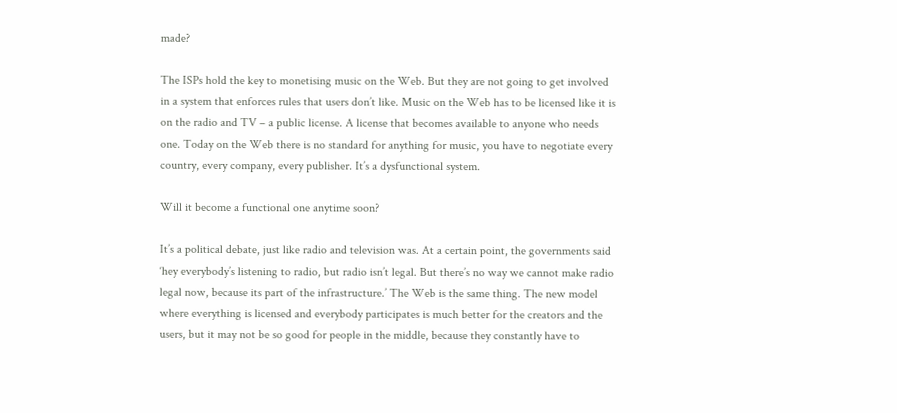made?

The ISPs hold the key to monetising music on the Web. But they are not going to get involved in a system that enforces rules that users don’t like. Music on the Web has to be licensed like it is on the radio and TV – a public license. A license that becomes available to anyone who needs one. Today on the Web there is no standard for anything for music, you have to negotiate every country, every company, every publisher. It’s a dysfunctional system.

Will it become a functional one anytime soon?

It’s a political debate, just like radio and television was. At a certain point, the governments said ‘hey everybody’s listening to radio, but radio isn’t legal. But there’s no way we cannot make radio legal now, because its part of the infrastructure.’ The Web is the same thing. The new model where everything is licensed and everybody participates is much better for the creators and the users, but it may not be so good for people in the middle, because they constantly have to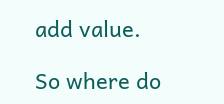add value.

So where do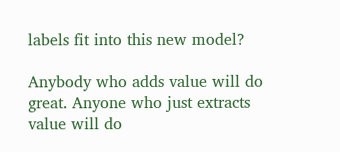labels fit into this new model?

Anybody who adds value will do great. Anyone who just extracts value will do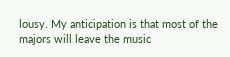lousy. My anticipation is that most of the majors will leave the music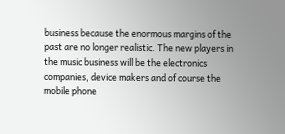business because the enormous margins of the past are no longer realistic. The new players in the music business will be the electronics companies, device makers and of course the mobile phone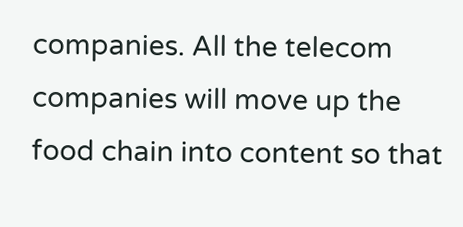companies. All the telecom companies will move up the food chain into content so that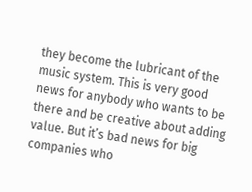they become the lubricant of the music system. This is very good news for anybody who wants to be there and be creative about adding value. But it’s bad news for big companies who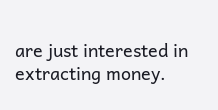are just interested in extracting money.